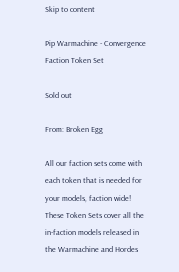Skip to content

Pip Warmachine - Convergence Faction Token Set

Sold out

From: Broken Egg

All our faction sets come with each token that is needed for your models, faction wide! These Token Sets cover all the in-faction models released in the Warmachine and Hordes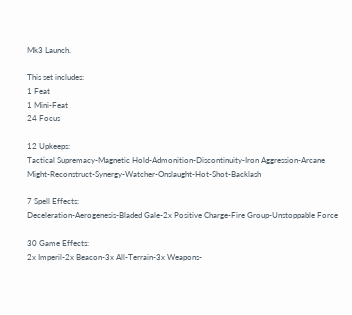Mk3 Launch.

This set includes:
1 Feat
1 Mini-Feat
24 Focus

12 Upkeeps:
Tactical Supremacy-Magnetic Hold-Admonition-Discontinuity-Iron Aggression-Arcane Might-Reconstruct-Synergy-Watcher-Onslaught-Hot-Shot-Backlash

7 Spell Effects:
Deceleration-Aerogenesis-Bladed Gale-2x Positive Charge-Fire Group-Unstoppable Force

30 Game Effects:
2x Imperil-2x Beacon-3x All-Terrain-3x Weapons-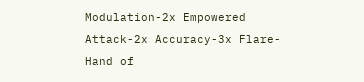Modulation-2x Empowered Attack-2x Accuracy-3x Flare-Hand of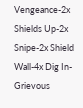Vengeance-2x Shields Up-2x Snipe-2x Shield Wall-4x Dig In-Grievous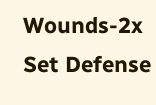Wounds-2x Set Defense